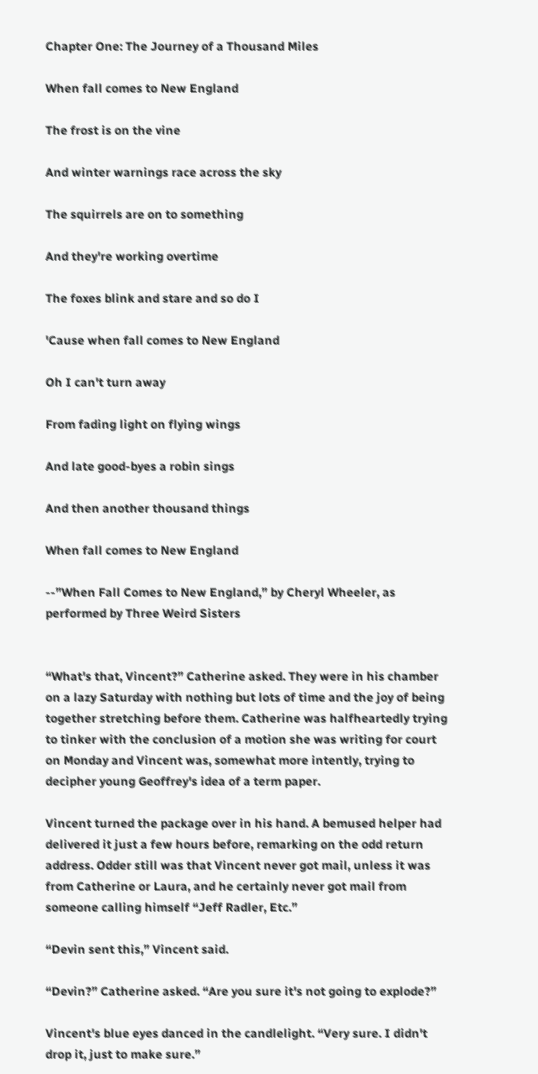Chapter One: The Journey of a Thousand Miles

When fall comes to New England

The frost is on the vine

And winter warnings race across the sky

The squirrels are on to something

And they're working overtime

The foxes blink and stare and so do I

'Cause when fall comes to New England

Oh I can't turn away

From fading light on flying wings

And late good-byes a robin sings

And then another thousand things

When fall comes to New England

--”When Fall Comes to New England,” by Cheryl Wheeler, as performed by Three Weird Sisters


“What's that, Vincent?” Catherine asked. They were in his chamber on a lazy Saturday with nothing but lots of time and the joy of being together stretching before them. Catherine was halfheartedly trying to tinker with the conclusion of a motion she was writing for court on Monday and Vincent was, somewhat more intently, trying to decipher young Geoffrey's idea of a term paper.

Vincent turned the package over in his hand. A bemused helper had delivered it just a few hours before, remarking on the odd return address. Odder still was that Vincent never got mail, unless it was from Catherine or Laura, and he certainly never got mail from someone calling himself “Jeff Radler, Etc.”

“Devin sent this,” Vincent said.

“Devin?” Catherine asked. “Are you sure it's not going to explode?”

Vincent's blue eyes danced in the candlelight. “Very sure. I didn't drop it, just to make sure.”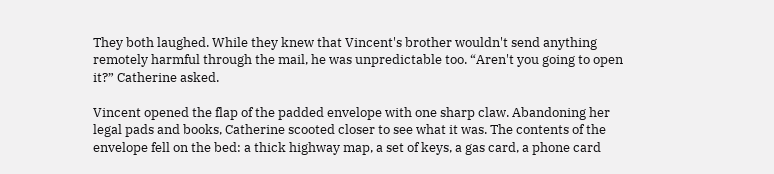They both laughed. While they knew that Vincent's brother wouldn't send anything remotely harmful through the mail, he was unpredictable too. “Aren't you going to open it?” Catherine asked.

Vincent opened the flap of the padded envelope with one sharp claw. Abandoning her legal pads and books, Catherine scooted closer to see what it was. The contents of the envelope fell on the bed: a thick highway map, a set of keys, a gas card, a phone card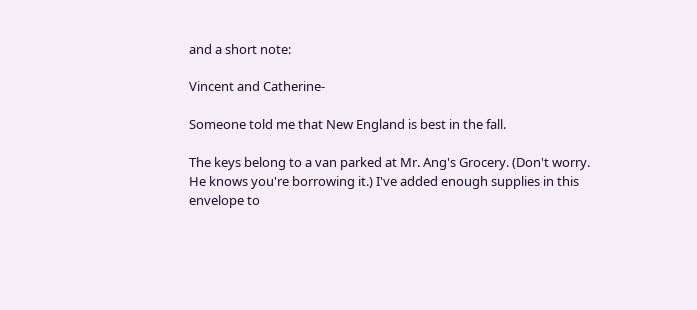and a short note:

Vincent and Catherine-

Someone told me that New England is best in the fall.

The keys belong to a van parked at Mr. Ang's Grocery. (Don't worry. He knows you're borrowing it.) I've added enough supplies in this envelope to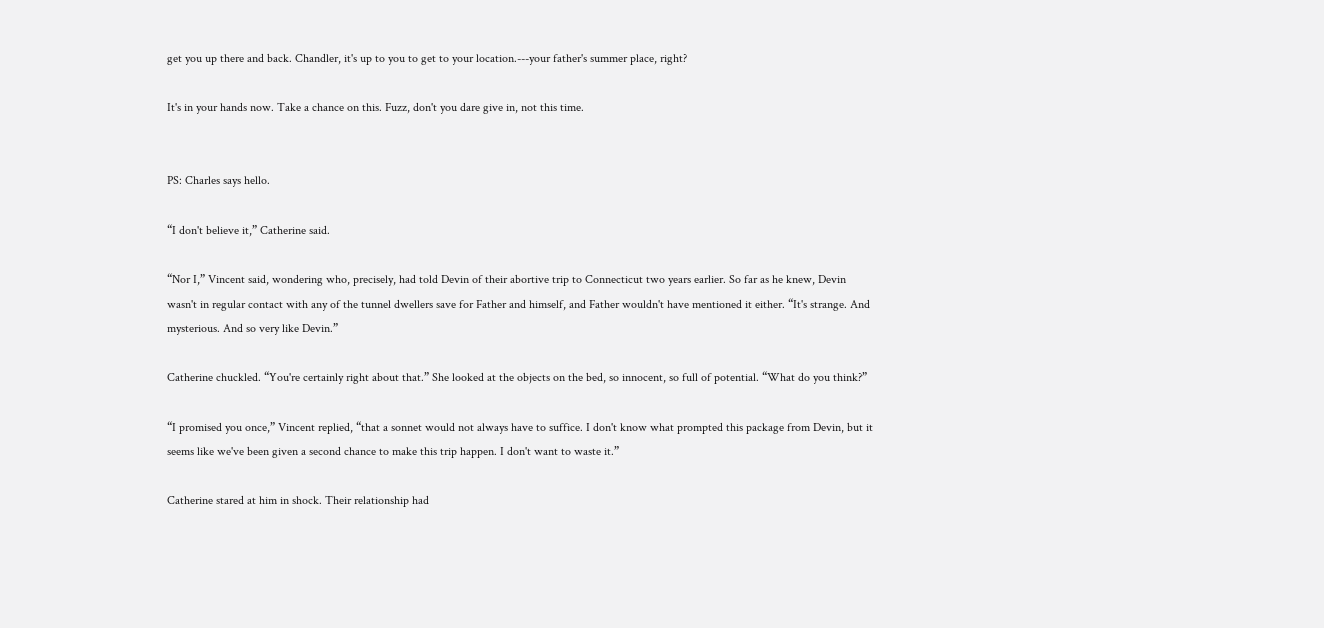get you up there and back. Chandler, it's up to you to get to your location.---your father's summer place, right?

It's in your hands now. Take a chance on this. Fuzz, don't you dare give in, not this time.


PS: Charles says hello.

“I don't believe it,” Catherine said.

“Nor I,” Vincent said, wondering who, precisely, had told Devin of their abortive trip to Connecticut two years earlier. So far as he knew, Devin wasn't in regular contact with any of the tunnel dwellers save for Father and himself, and Father wouldn't have mentioned it either. “It's strange. And mysterious. And so very like Devin.”

Catherine chuckled. “You're certainly right about that.” She looked at the objects on the bed, so innocent, so full of potential. “What do you think?”

“I promised you once,” Vincent replied, “that a sonnet would not always have to suffice. I don't know what prompted this package from Devin, but it seems like we've been given a second chance to make this trip happen. I don't want to waste it.”

Catherine stared at him in shock. Their relationship had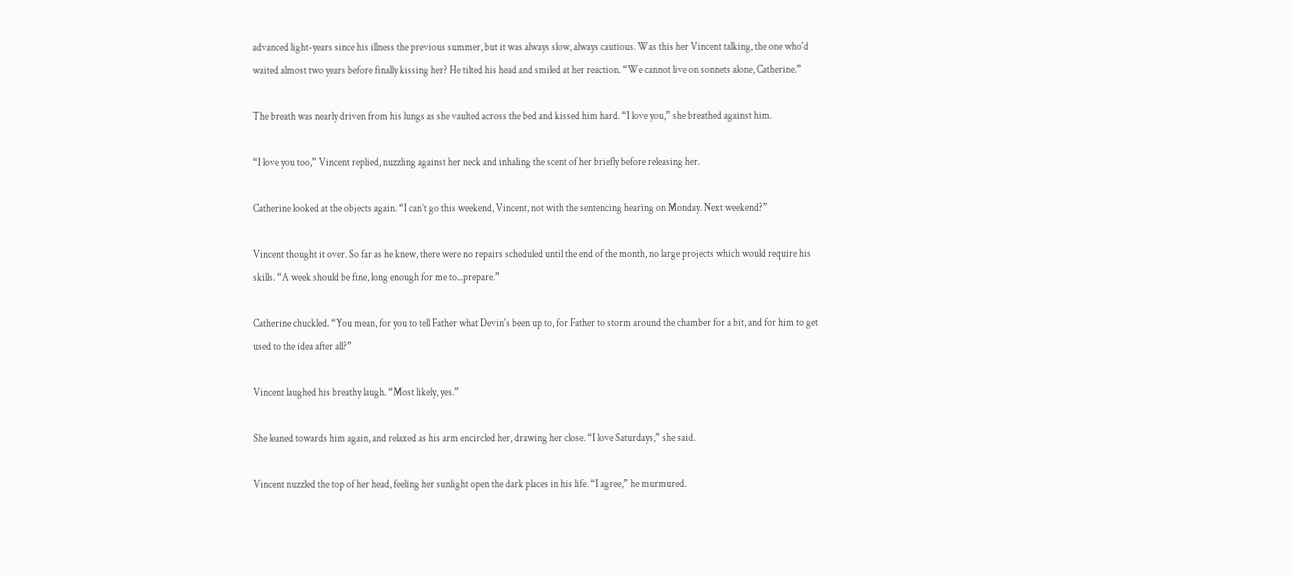advanced light-years since his illness the previous summer, but it was always slow, always cautious. Was this her Vincent talking, the one who'd waited almost two years before finally kissing her? He tilted his head and smiled at her reaction. “We cannot live on sonnets alone, Catherine.”

The breath was nearly driven from his lungs as she vaulted across the bed and kissed him hard. “I love you,” she breathed against him.

“I love you too,” Vincent replied, nuzzling against her neck and inhaling the scent of her briefly before releasing her.

Catherine looked at the objects again. “I can’t go this weekend, Vincent, not with the sentencing hearing on Monday. Next weekend?”

Vincent thought it over. So far as he knew, there were no repairs scheduled until the end of the month, no large projects which would require his skills. “A week should be fine, long enough for me to...prepare.”

Catherine chuckled. “You mean, for you to tell Father what Devin's been up to, for Father to storm around the chamber for a bit, and for him to get used to the idea after all?”

Vincent laughed his breathy laugh. “Most likely, yes.”

She leaned towards him again, and relaxed as his arm encircled her, drawing her close. “I love Saturdays,” she said.

Vincent nuzzled the top of her head, feeling her sunlight open the dark places in his life. “I agree,” he murmured.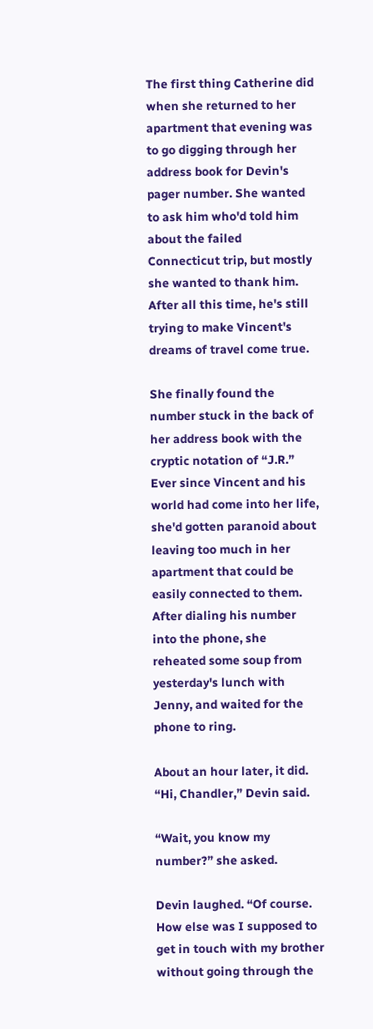The first thing Catherine did when she returned to her apartment that evening was to go digging through her address book for Devin's pager number. She wanted to ask him who'd told him about the failed Connecticut trip, but mostly she wanted to thank him. After all this time, he's still trying to make Vincent's dreams of travel come true.

She finally found the number stuck in the back of her address book with the cryptic notation of “J.R.” Ever since Vincent and his world had come into her life, she'd gotten paranoid about leaving too much in her apartment that could be easily connected to them. After dialing his number into the phone, she reheated some soup from yesterday's lunch with Jenny, and waited for the phone to ring.

About an hour later, it did. “Hi, Chandler,” Devin said.

“Wait, you know my number?” she asked.

Devin laughed. “Of course. How else was I supposed to get in touch with my brother without going through the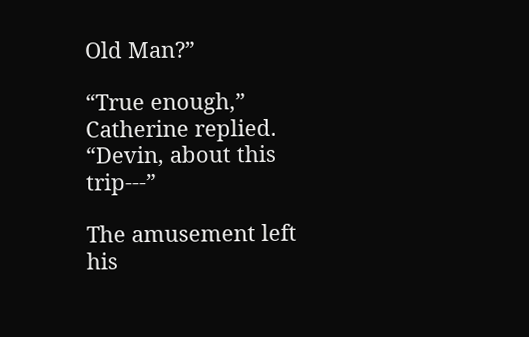Old Man?”

“True enough,” Catherine replied. “Devin, about this trip---”

The amusement left his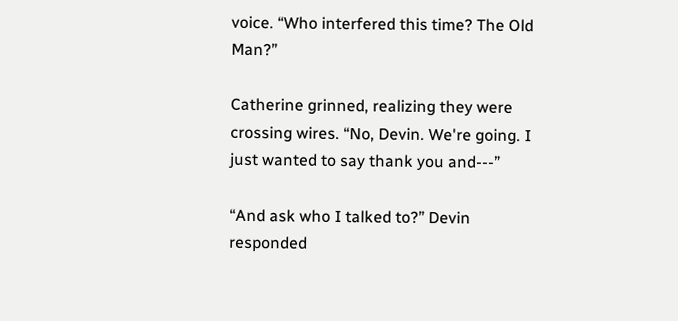voice. “Who interfered this time? The Old Man?”

Catherine grinned, realizing they were crossing wires. “No, Devin. We're going. I just wanted to say thank you and---”

“And ask who I talked to?” Devin responded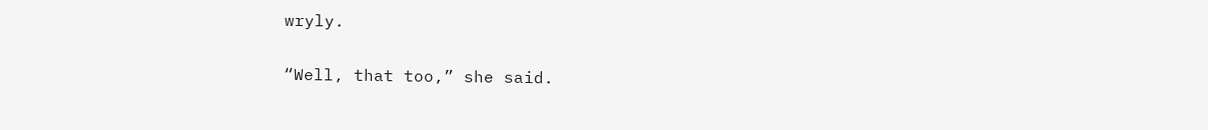wryly.

“Well, that too,” she said.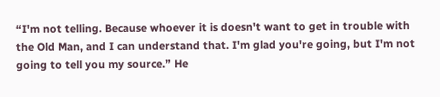“I'm not telling. Because whoever it is doesn't want to get in trouble with the Old Man, and I can understand that. I'm glad you're going, but I'm not going to tell you my source.” He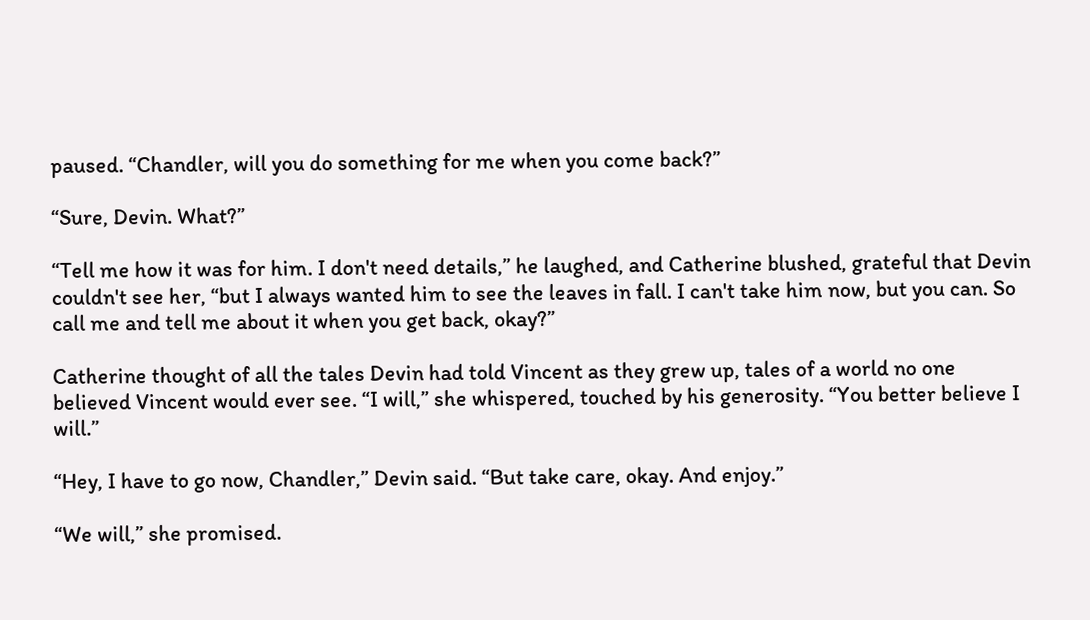paused. “Chandler, will you do something for me when you come back?”

“Sure, Devin. What?”

“Tell me how it was for him. I don't need details,” he laughed, and Catherine blushed, grateful that Devin couldn't see her, “but I always wanted him to see the leaves in fall. I can't take him now, but you can. So call me and tell me about it when you get back, okay?”

Catherine thought of all the tales Devin had told Vincent as they grew up, tales of a world no one believed Vincent would ever see. “I will,” she whispered, touched by his generosity. “You better believe I will.”

“Hey, I have to go now, Chandler,” Devin said. “But take care, okay. And enjoy.”

“We will,” she promised.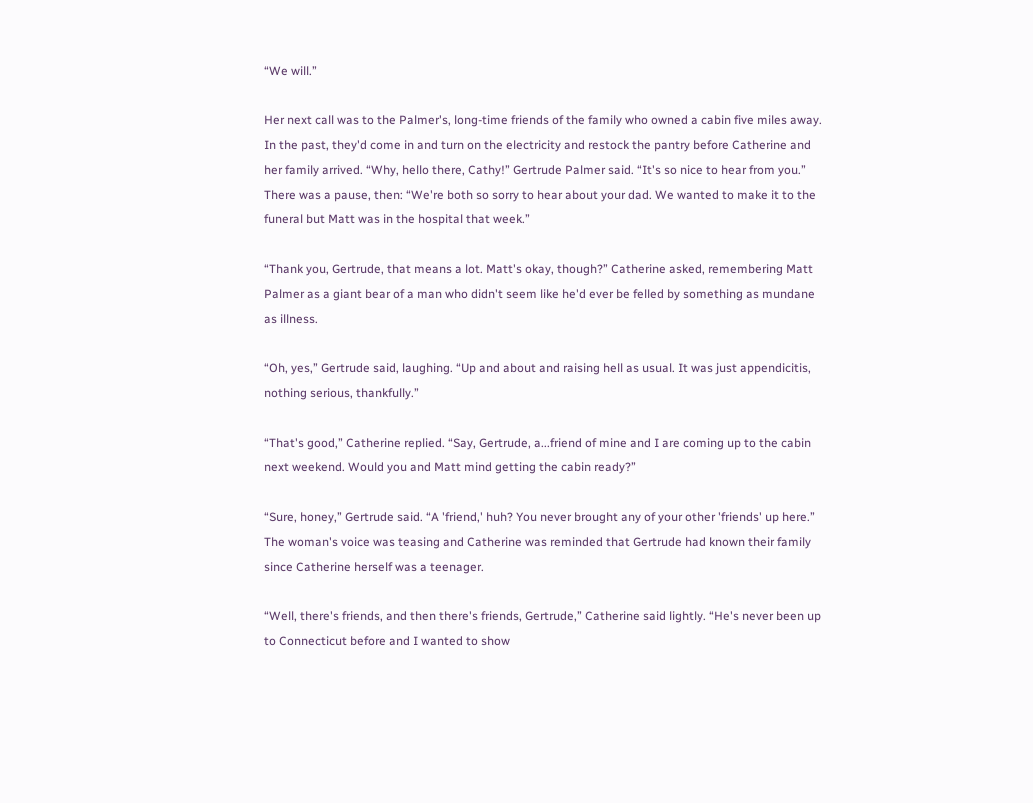“We will.”

Her next call was to the Palmer's, long-time friends of the family who owned a cabin five miles away. In the past, they'd come in and turn on the electricity and restock the pantry before Catherine and her family arrived. “Why, hello there, Cathy!” Gertrude Palmer said. “It's so nice to hear from you.” There was a pause, then: “We're both so sorry to hear about your dad. We wanted to make it to the funeral but Matt was in the hospital that week.”

“Thank you, Gertrude, that means a lot. Matt's okay, though?” Catherine asked, remembering Matt Palmer as a giant bear of a man who didn't seem like he'd ever be felled by something as mundane as illness.

“Oh, yes,” Gertrude said, laughing. “Up and about and raising hell as usual. It was just appendicitis, nothing serious, thankfully.”

“That's good,” Catherine replied. “Say, Gertrude, a...friend of mine and I are coming up to the cabin next weekend. Would you and Matt mind getting the cabin ready?”

“Sure, honey,” Gertrude said. “A 'friend,' huh? You never brought any of your other 'friends' up here.” The woman's voice was teasing and Catherine was reminded that Gertrude had known their family since Catherine herself was a teenager.

“Well, there's friends, and then there's friends, Gertrude,” Catherine said lightly. “He's never been up to Connecticut before and I wanted to show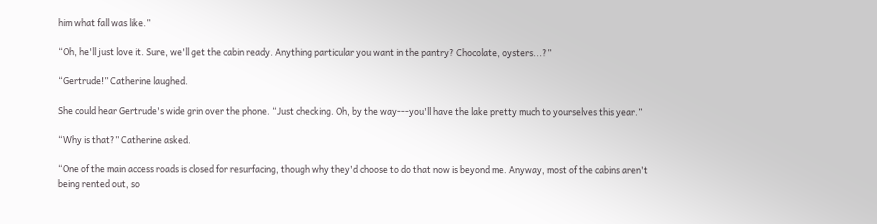him what fall was like.”

“Oh, he'll just love it. Sure, we'll get the cabin ready. Anything particular you want in the pantry? Chocolate, oysters...?”

“Gertrude!” Catherine laughed.

She could hear Gertrude's wide grin over the phone. “Just checking. Oh, by the way---you'll have the lake pretty much to yourselves this year.”

“Why is that?” Catherine asked.

“One of the main access roads is closed for resurfacing, though why they'd choose to do that now is beyond me. Anyway, most of the cabins aren't being rented out, so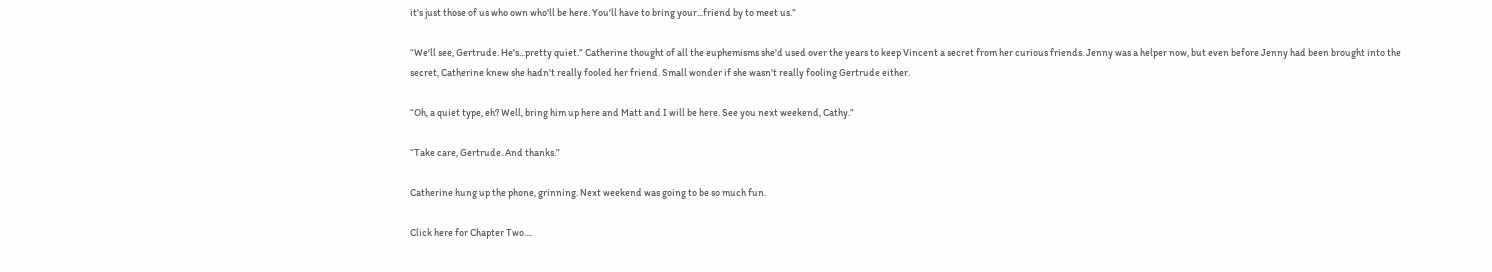it's just those of us who own who'll be here. You'll have to bring your...friend by to meet us.”

“We'll see, Gertrude. He's...pretty quiet.” Catherine thought of all the euphemisms she'd used over the years to keep Vincent a secret from her curious friends. Jenny was a helper now, but even before Jenny had been brought into the secret, Catherine knew she hadn't really fooled her friend. Small wonder if she wasn't really fooling Gertrude either.

“Oh, a quiet type, eh? Well, bring him up here and Matt and I will be here. See you next weekend, Cathy.”

“Take care, Gertrude. And thanks.”

Catherine hung up the phone, grinning. Next weekend was going to be so much fun.

Click here for Chapter Two....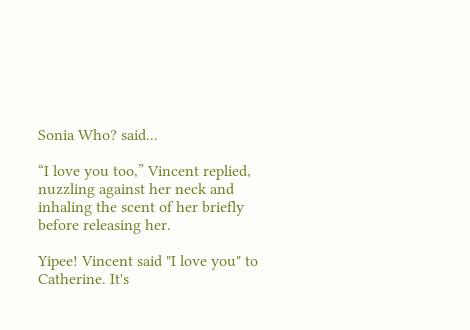Sonia Who? said...

“I love you too,” Vincent replied, nuzzling against her neck and inhaling the scent of her briefly before releasing her.

Yipee! Vincent said "I love you" to Catherine. It's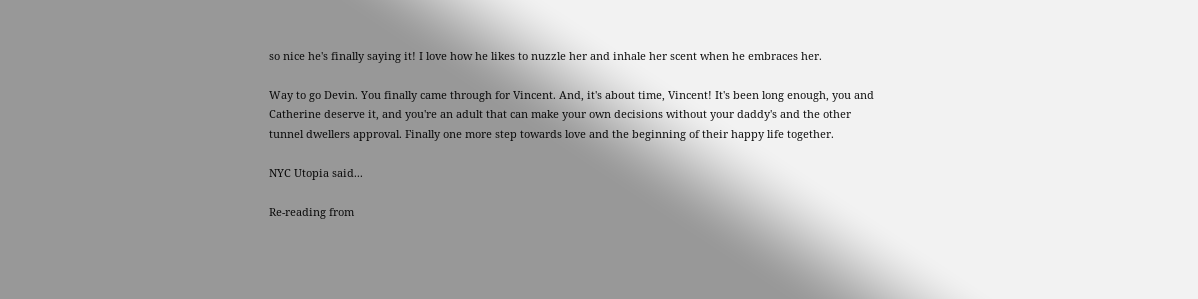so nice he's finally saying it! I love how he likes to nuzzle her and inhale her scent when he embraces her.

Way to go Devin. You finally came through for Vincent. And, it's about time, Vincent! It's been long enough, you and Catherine deserve it, and you're an adult that can make your own decisions without your daddy's and the other tunnel dwellers approval. Finally one more step towards love and the beginning of their happy life together.

NYC Utopia said...

Re-reading from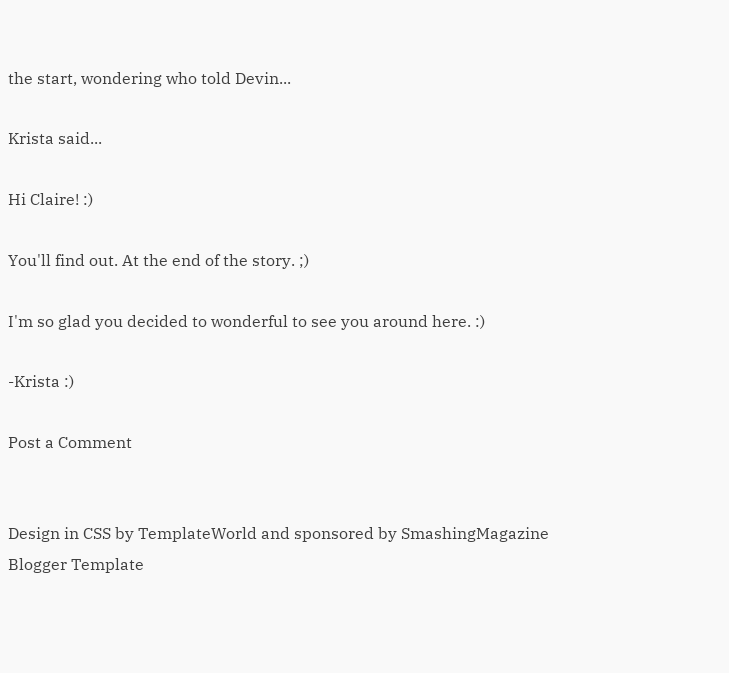the start, wondering who told Devin...

Krista said...

Hi Claire! :)

You'll find out. At the end of the story. ;)

I'm so glad you decided to wonderful to see you around here. :)

-Krista :)

Post a Comment


Design in CSS by TemplateWorld and sponsored by SmashingMagazine
Blogger Template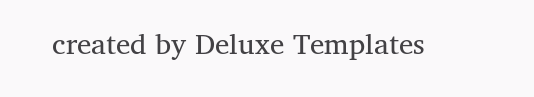created by Deluxe Templates